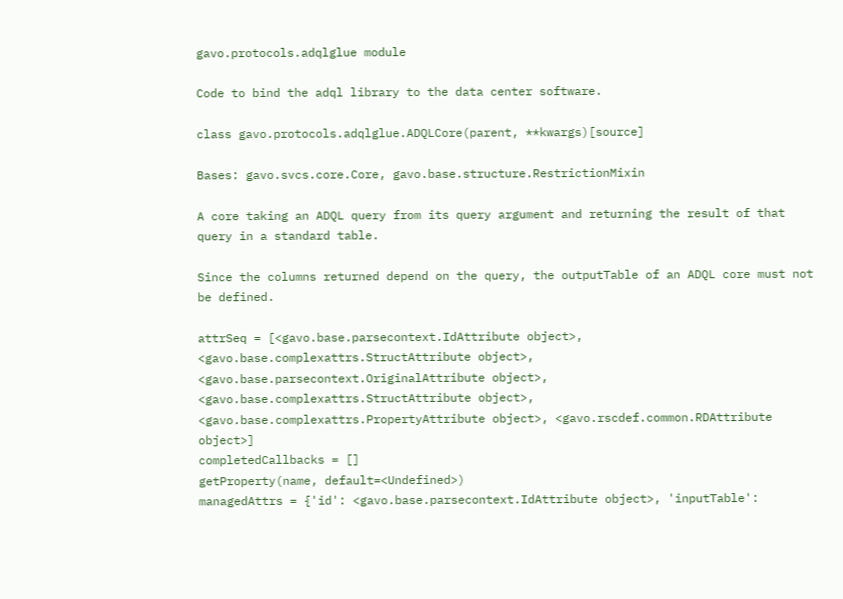gavo.protocols.adqlglue module

Code to bind the adql library to the data center software.

class gavo.protocols.adqlglue.ADQLCore(parent, **kwargs)[source]

Bases: gavo.svcs.core.Core, gavo.base.structure.RestrictionMixin

A core taking an ADQL query from its query argument and returning the result of that query in a standard table.

Since the columns returned depend on the query, the outputTable of an ADQL core must not be defined.

attrSeq = [<gavo.base.parsecontext.IdAttribute object>, <gavo.base.complexattrs.StructAttribute object>, <gavo.base.parsecontext.OriginalAttribute object>, <gavo.base.complexattrs.StructAttribute object>, <gavo.base.complexattrs.PropertyAttribute object>, <gavo.rscdef.common.RDAttribute object>]
completedCallbacks = []
getProperty(name, default=<Undefined>)
managedAttrs = {'id': <gavo.base.parsecontext.IdAttribute object>, 'inputTable':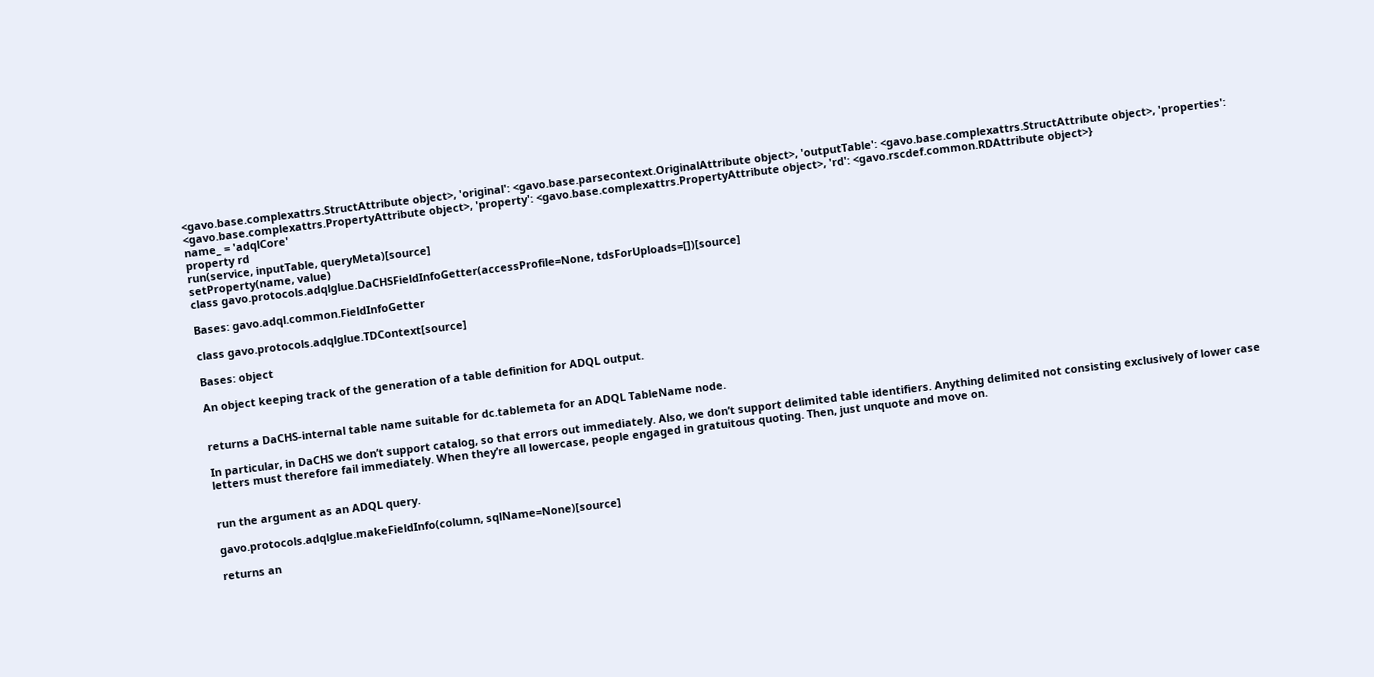<gavo.base.complexattrs.StructAttribute object>, 'original': <gavo.base.parsecontext.OriginalAttribute object>, 'outputTable': <gavo.base.complexattrs.StructAttribute object>, 'properties': <gavo.base.complexattrs.PropertyAttribute object>, 'property': <gavo.base.complexattrs.PropertyAttribute object>, 'rd': <gavo.rscdef.common.RDAttribute object>}
name_ = 'adqlCore'
property rd
run(service, inputTable, queryMeta)[source]
setProperty(name, value)
class gavo.protocols.adqlglue.DaCHSFieldInfoGetter(accessProfile=None, tdsForUploads=[])[source]

Bases: gavo.adql.common.FieldInfoGetter

class gavo.protocols.adqlglue.TDContext[source]

Bases: object

An object keeping track of the generation of a table definition for ADQL output.


returns a DaCHS-internal table name suitable for dc.tablemeta for an ADQL TableName node.

In particular, in DaCHS we don’t support catalog, so that errors out immediately. Also, we don’t support delimited table identifiers. Anything delimited not consisting exclusively of lower case letters must therefore fail immediately. When they’re all lowercase, people engaged in gratuitous quoting. Then, just unquote and move on.


run the argument as an ADQL query.

gavo.protocols.adqlglue.makeFieldInfo(column, sqlName=None)[source]

returns an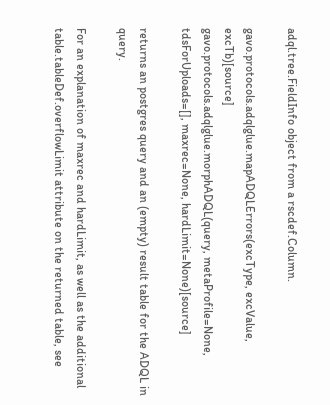adql.tree.FieldInfo object from a rscdef.Column.

gavo.protocols.adqlglue.mapADQLErrors(excType, excValue, excTb)[source]
gavo.protocols.adqlglue.morphADQL(query, metaProfile=None, tdsForUploads=[], maxrec=None, hardLimit=None)[source]

returns an postgres query and an (empty) result table for the ADQL in query.

For an explanation of maxrec and hardLimit, as well as the additional table.tableDef.overflowLimit attribute on the returned table, see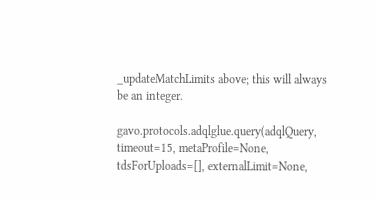_updateMatchLimits above; this will always be an integer.

gavo.protocols.adqlglue.query(adqlQuery, timeout=15, metaProfile=None, tdsForUploads=[], externalLimit=None,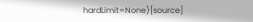hardLimit=None)[source]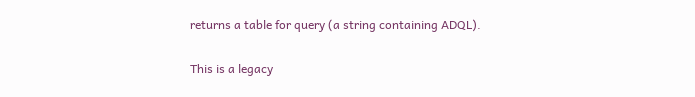returns a table for query (a string containing ADQL).

This is a legacy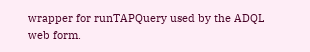wrapper for runTAPQuery used by the ADQL web form.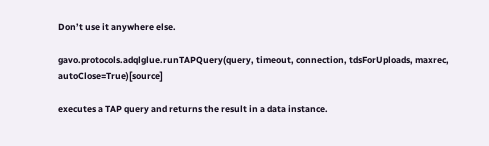Don’t use it anywhere else.

gavo.protocols.adqlglue.runTAPQuery(query, timeout, connection, tdsForUploads, maxrec, autoClose=True)[source]

executes a TAP query and returns the result in a data instance.